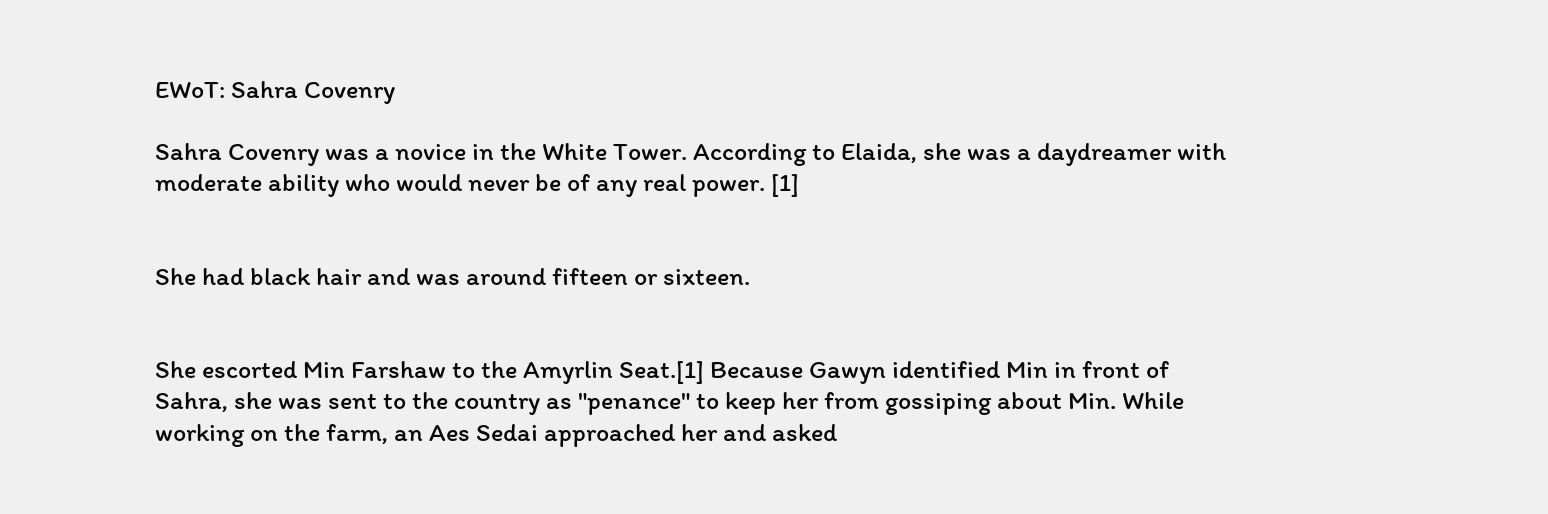EWoT: Sahra Covenry

Sahra Covenry was a novice in the White Tower. According to Elaida, she was a daydreamer with moderate ability who would never be of any real power. [1]


She had black hair and was around fifteen or sixteen.


She escorted Min Farshaw to the Amyrlin Seat.[1] Because Gawyn identified Min in front of Sahra, she was sent to the country as "penance" to keep her from gossiping about Min. While working on the farm, an Aes Sedai approached her and asked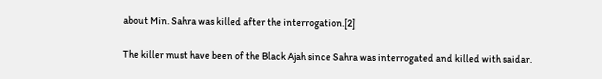about Min. Sahra was killed after the interrogation.[2]

The killer must have been of the Black Ajah since Sahra was interrogated and killed with saidar.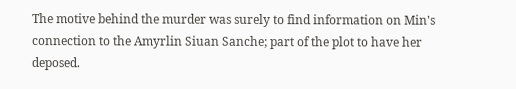The motive behind the murder was surely to find information on Min's connection to the Amyrlin Siuan Sanche; part of the plot to have her deposed.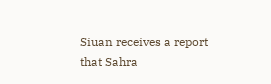Siuan receives a report that Sahra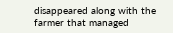disappeared along with the farmer that managed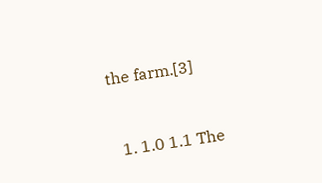the farm.[3]


  1. 1.0 1.1 The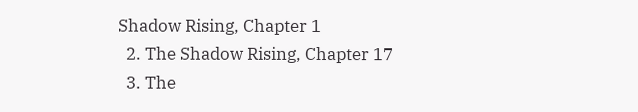Shadow Rising, Chapter 1
  2. The Shadow Rising, Chapter 17
  3. The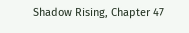Shadow Rising, Chapter 47